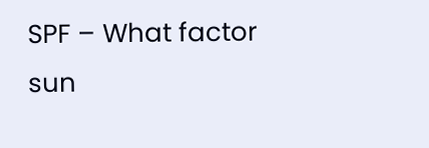SPF – What factor sun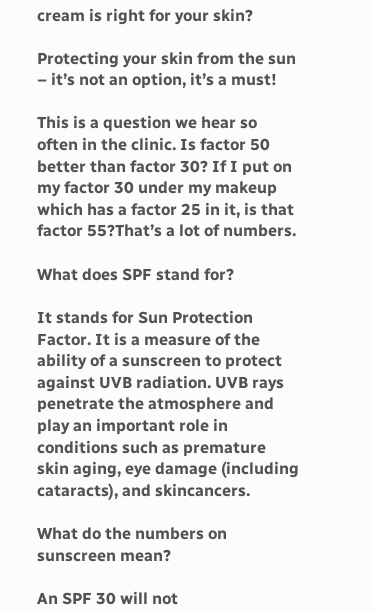cream is right for your skin?

Protecting your skin from the sun – it’s not an option, it’s a must!

This is a question we hear so often in the clinic. Is factor 50 better than factor 30? If I put on my factor 30 under my makeup which has a factor 25 in it, is that factor 55?That’s a lot of numbers.

What does SPF stand for?

It stands for Sun Protection Factor. It is a measure of the ability of a sunscreen to protect against UVB radiation. UVB rays penetrate the atmosphere and play an important role in conditions such as premature skin aging, eye damage (including cataracts), and skincancers.

What do the numbers on sunscreen mean?

An SPF 30 will not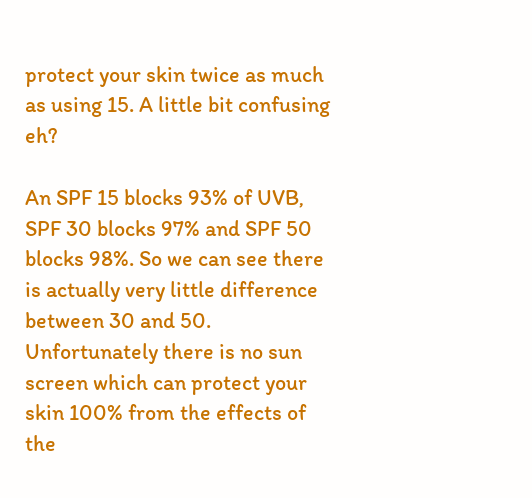protect your skin twice as much as using 15. A little bit confusing eh?

An SPF 15 blocks 93% of UVB, SPF 30 blocks 97% and SPF 50 blocks 98%. So we can see there is actually very little difference between 30 and 50.  Unfortunately there is no sun screen which can protect your skin 100% from the effects of the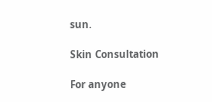sun.

Skin Consultation

For anyone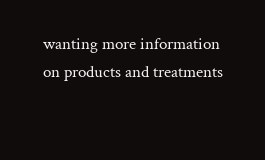wanting more information on products and treatments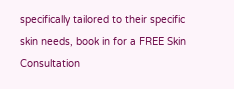specifically tailored to their specific skin needs, book in for a FREE Skin Consultation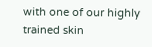with one of our highly trained skin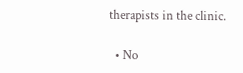therapists in the clinic.

  • No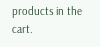products in the cart.